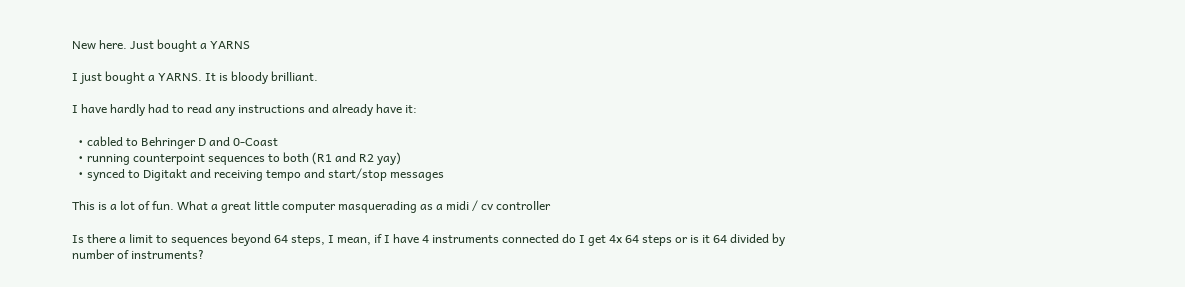New here. Just bought a YARNS

I just bought a YARNS. It is bloody brilliant.

I have hardly had to read any instructions and already have it:

  • cabled to Behringer D and 0-Coast
  • running counterpoint sequences to both (R1 and R2 yay)
  • synced to Digitakt and receiving tempo and start/stop messages

This is a lot of fun. What a great little computer masquerading as a midi / cv controller

Is there a limit to sequences beyond 64 steps, I mean, if I have 4 instruments connected do I get 4x 64 steps or is it 64 divided by number of instruments?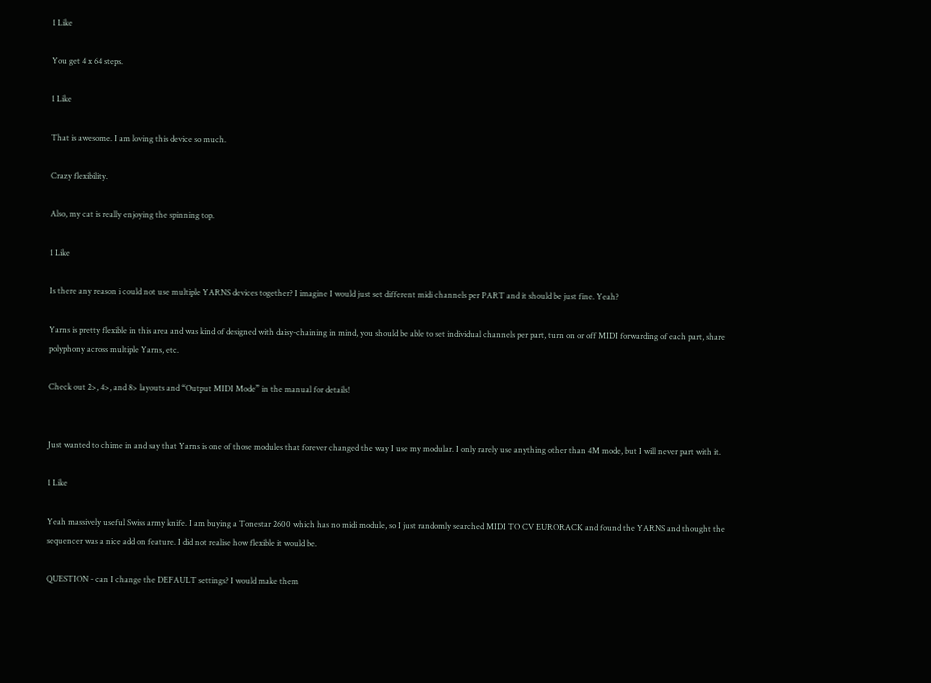1 Like

You get 4 x 64 steps.

1 Like

That is awesome. I am loving this device so much.

Crazy flexibility.

Also, my cat is really enjoying the spinning top.

1 Like

Is there any reason i could not use multiple YARNS devices together? I imagine I would just set different midi channels per PART and it should be just fine. Yeah?

Yarns is pretty flexible in this area and was kind of designed with daisy-chaining in mind, you should be able to set individual channels per part, turn on or off MIDI forwarding of each part, share polyphony across multiple Yarns, etc.

Check out 2>, 4>, and 8> layouts and “Output MIDI Mode” in the manual for details!


Just wanted to chime in and say that Yarns is one of those modules that forever changed the way I use my modular. I only rarely use anything other than 4M mode, but I will never part with it.

1 Like

Yeah massively useful Swiss army knife. I am buying a Tonestar 2600 which has no midi module, so I just randomly searched MIDI TO CV EURORACK and found the YARNS and thought the sequencer was a nice add on feature. I did not realise how flexible it would be.

QUESTION - can I change the DEFAULT settings? I would make them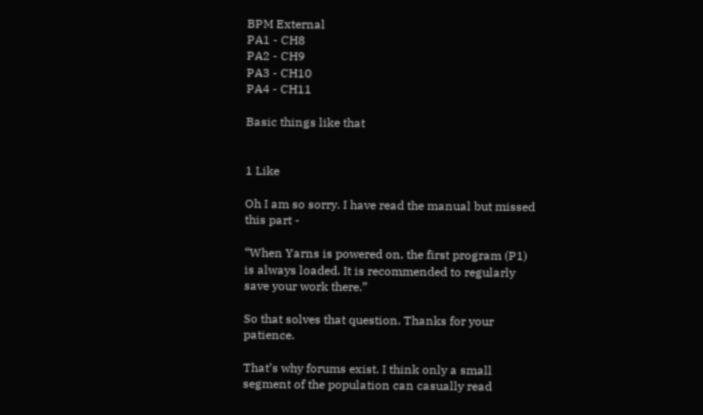BPM External
PA1 - CH8
PA2 - CH9
PA3 - CH10
PA4 - CH11

Basic things like that


1 Like

Oh I am so sorry. I have read the manual but missed this part -

“When Yarns is powered on, the first program (P1) is always loaded. It is recommended to regularly save your work there.”

So that solves that question. Thanks for your patience.

That’s why forums exist. I think only a small segment of the population can casually read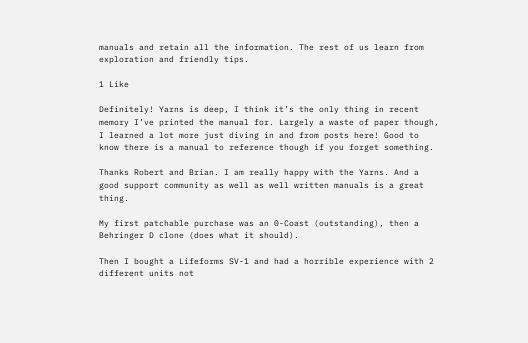manuals and retain all the information. The rest of us learn from exploration and friendly tips.

1 Like

Definitely! Yarns is deep, I think it’s the only thing in recent memory I’ve printed the manual for. Largely a waste of paper though, I learned a lot more just diving in and from posts here! Good to know there is a manual to reference though if you forget something.

Thanks Robert and Brian. I am really happy with the Yarns. And a good support community as well as well written manuals is a great thing.

My first patchable purchase was an 0-Coast (outstanding), then a Behringer D clone (does what it should).

Then I bought a Lifeforms SV-1 and had a horrible experience with 2 different units not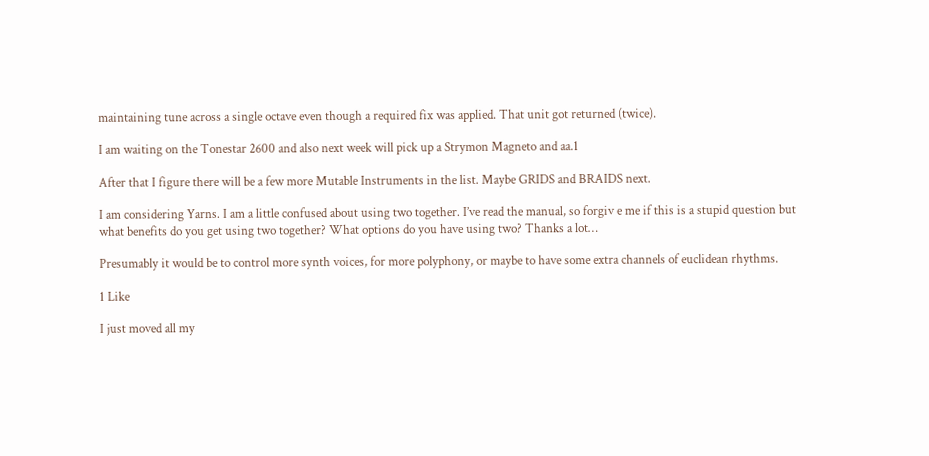maintaining tune across a single octave even though a required fix was applied. That unit got returned (twice).

I am waiting on the Tonestar 2600 and also next week will pick up a Strymon Magneto and aa.1

After that I figure there will be a few more Mutable Instruments in the list. Maybe GRIDS and BRAIDS next.

I am considering Yarns. I am a little confused about using two together. I’ve read the manual, so forgiv e me if this is a stupid question but what benefits do you get using two together? What options do you have using two? Thanks a lot…

Presumably it would be to control more synth voices, for more polyphony, or maybe to have some extra channels of euclidean rhythms.

1 Like

I just moved all my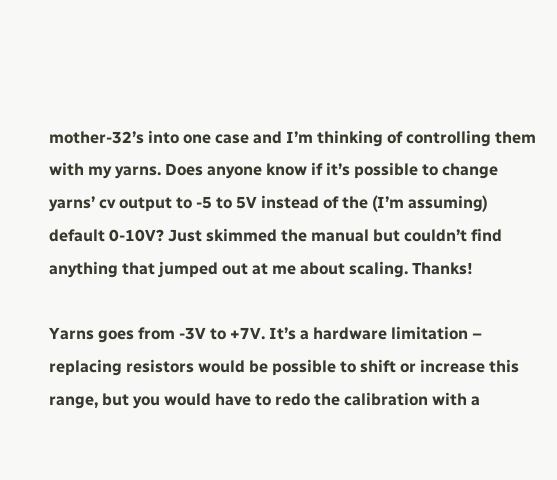mother-32’s into one case and I’m thinking of controlling them with my yarns. Does anyone know if it’s possible to change yarns’ cv output to -5 to 5V instead of the (I’m assuming) default 0-10V? Just skimmed the manual but couldn’t find anything that jumped out at me about scaling. Thanks!

Yarns goes from -3V to +7V. It’s a hardware limitation – replacing resistors would be possible to shift or increase this range, but you would have to redo the calibration with a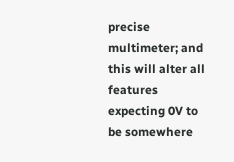precise multimeter; and this will alter all features expecting 0V to be somewhere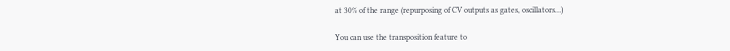at 30% of the range (repurposing of CV outputs as gates, oscillators…)

You can use the transposition feature to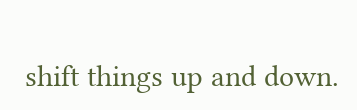shift things up and down.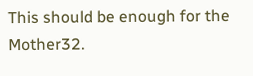This should be enough for the Mother32.